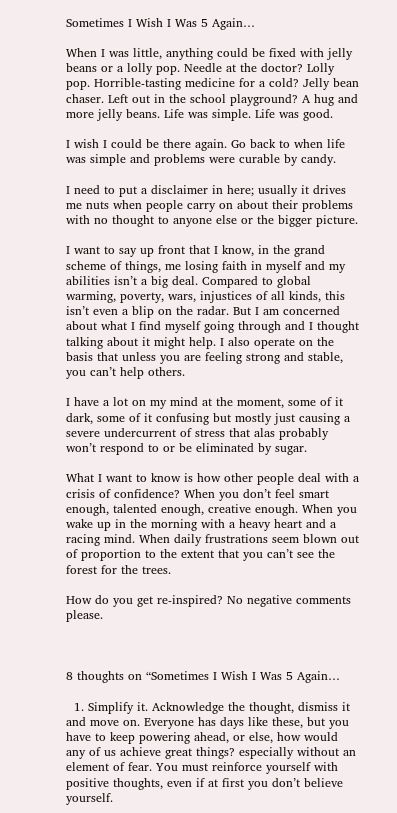Sometimes I Wish I Was 5 Again…

When I was little, anything could be fixed with jelly beans or a lolly pop. Needle at the doctor? Lolly pop. Horrible-tasting medicine for a cold? Jelly bean chaser. Left out in the school playground? A hug and more jelly beans. Life was simple. Life was good.

I wish I could be there again. Go back to when life was simple and problems were curable by candy.

I need to put a disclaimer in here; usually it drives me nuts when people carry on about their problems with no thought to anyone else or the bigger picture.

I want to say up front that I know, in the grand scheme of things, me losing faith in myself and my abilities isn’t a big deal. Compared to global warming, poverty, wars, injustices of all kinds, this isn’t even a blip on the radar. But I am concerned about what I find myself going through and I thought talking about it might help. I also operate on the basis that unless you are feeling strong and stable, you can’t help others.

I have a lot on my mind at the moment, some of it dark, some of it confusing but mostly just causing a severe undercurrent of stress that alas probably won’t respond to or be eliminated by sugar.

What I want to know is how other people deal with a crisis of confidence? When you don’t feel smart enough, talented enough, creative enough. When you wake up in the morning with a heavy heart and a racing mind. When daily frustrations seem blown out of proportion to the extent that you can’t see the forest for the trees.

How do you get re-inspired? No negative comments please.



8 thoughts on “Sometimes I Wish I Was 5 Again…

  1. Simplify it. Acknowledge the thought, dismiss it and move on. Everyone has days like these, but you have to keep powering ahead, or else, how would any of us achieve great things? especially without an element of fear. You must reinforce yourself with positive thoughts, even if at first you don’t believe yourself.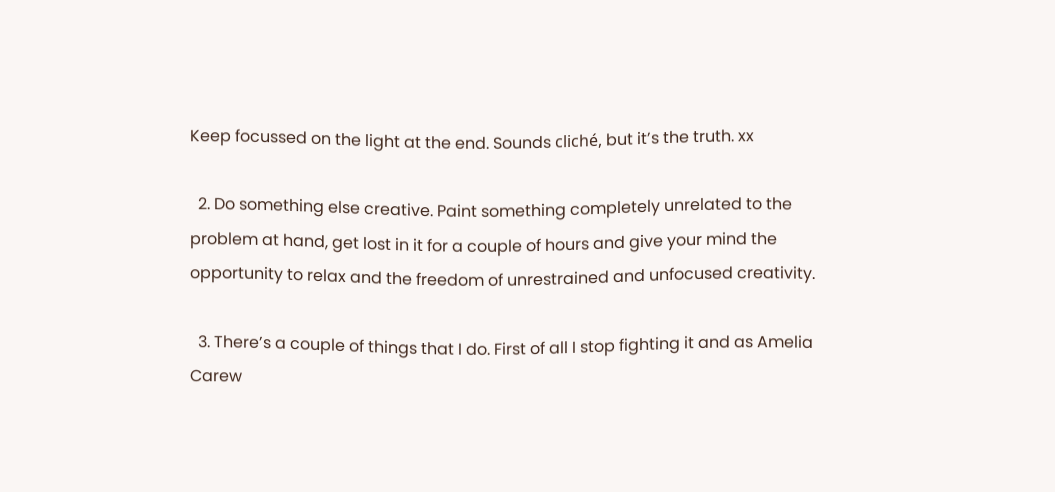Keep focussed on the light at the end. Sounds cliché, but it’s the truth. xx

  2. Do something else creative. Paint something completely unrelated to the problem at hand, get lost in it for a couple of hours and give your mind the opportunity to relax and the freedom of unrestrained and unfocused creativity.

  3. There’s a couple of things that I do. First of all I stop fighting it and as Amelia Carew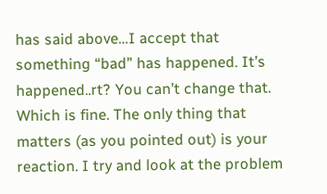has said above…I accept that something “bad” has happened. It’s happened..rt? You can’t change that. Which is fine. The only thing that matters (as you pointed out) is your reaction. I try and look at the problem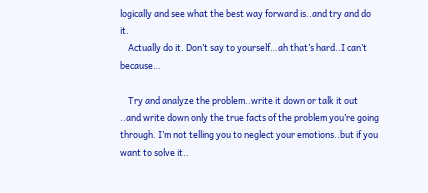logically and see what the best way forward is..and try and do it.
    Actually do it. Don’t say to yourself…ah that’s hard..I can’t because…

    Try and analyze the problem..write it down or talk it out ..and write down only the true facts of the problem you’re going through. I’m not telling you to neglect your emotions..but if you want to solve it..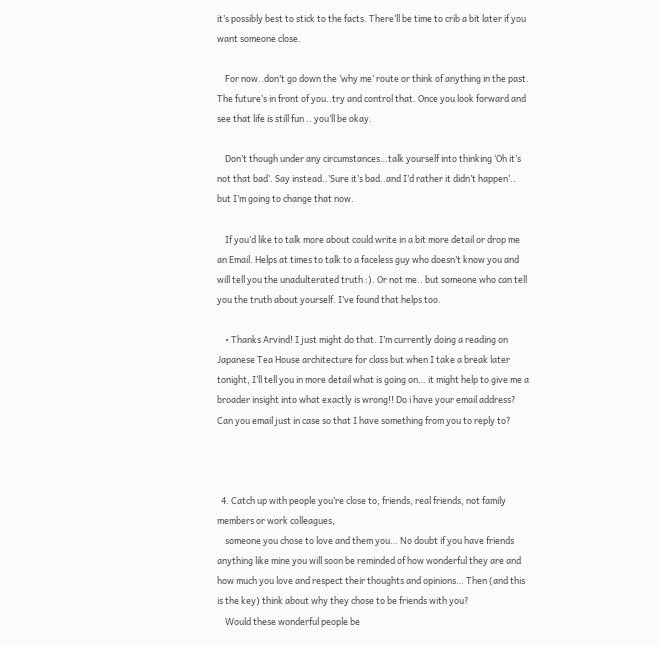it’s possibly best to stick to the facts. There’ll be time to crib a bit later if you want someone close.

    For now..don’t go down the ‘why me’ route or think of anything in the past. The future’s in front of you..try and control that. Once you look forward and see that life is still fun .. you’ll be okay.

    Don’t though under any circumstances…talk yourself into thinking ‘Oh it’s not that bad’. Say instead..’Sure it’s bad..and I’d rather it didn’t happen’.. but I’m going to change that now.

    If you’d like to talk more about could write in a bit more detail or drop me an Email. Helps at times to talk to a faceless guy who doesn’t know you and will tell you the unadulterated truth :). Or not me.. but someone who can tell you the truth about yourself. I’ve found that helps too.

    • Thanks Arvind! I just might do that. I’m currently doing a reading on Japanese Tea House architecture for class but when I take a break later tonight, I’ll tell you in more detail what is going on… it might help to give me a broader insight into what exactly is wrong!! Do i have your email address? Can you email just in case so that I have something from you to reply to?



  4. Catch up with people you’re close to, friends, real friends, not family members or work colleagues,
    someone you chose to love and them you… No doubt if you have friends anything like mine you will soon be reminded of how wonderful they are and how much you love and respect their thoughts and opinions… Then (and this is the key) think about why they chose to be friends with you?
    Would these wonderful people be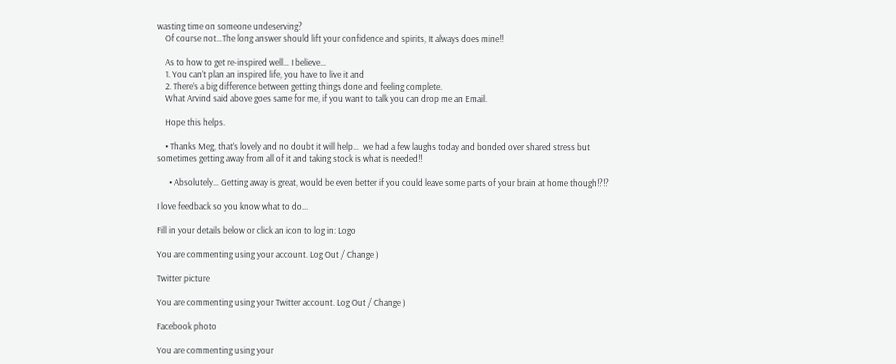wasting time on someone undeserving?
    Of course not…The long answer should lift your confidence and spirits, It always does mine!!

    As to how to get re-inspired well… I believe…
    1. You can’t plan an inspired life, you have to live it and
    2. There’s a big difference between getting things done and feeling complete.
    What Arvind said above goes same for me, if you want to talk you can drop me an Email.

    Hope this helps.

    • Thanks Meg, that’s lovely and no doubt it will help…  we had a few laughs today and bonded over shared stress but sometimes getting away from all of it and taking stock is what is needed!!

      • Absolutely… Getting away is great, would be even better if you could leave some parts of your brain at home though!?!?

I love feedback so you know what to do...

Fill in your details below or click an icon to log in: Logo

You are commenting using your account. Log Out / Change )

Twitter picture

You are commenting using your Twitter account. Log Out / Change )

Facebook photo

You are commenting using your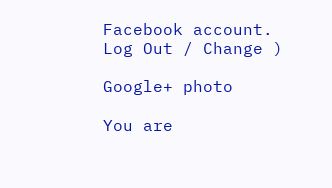Facebook account. Log Out / Change )

Google+ photo

You are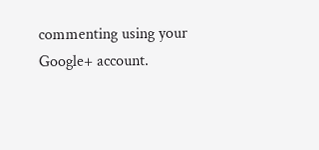commenting using your Google+ account.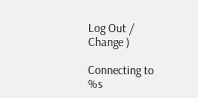Log Out / Change )

Connecting to %s